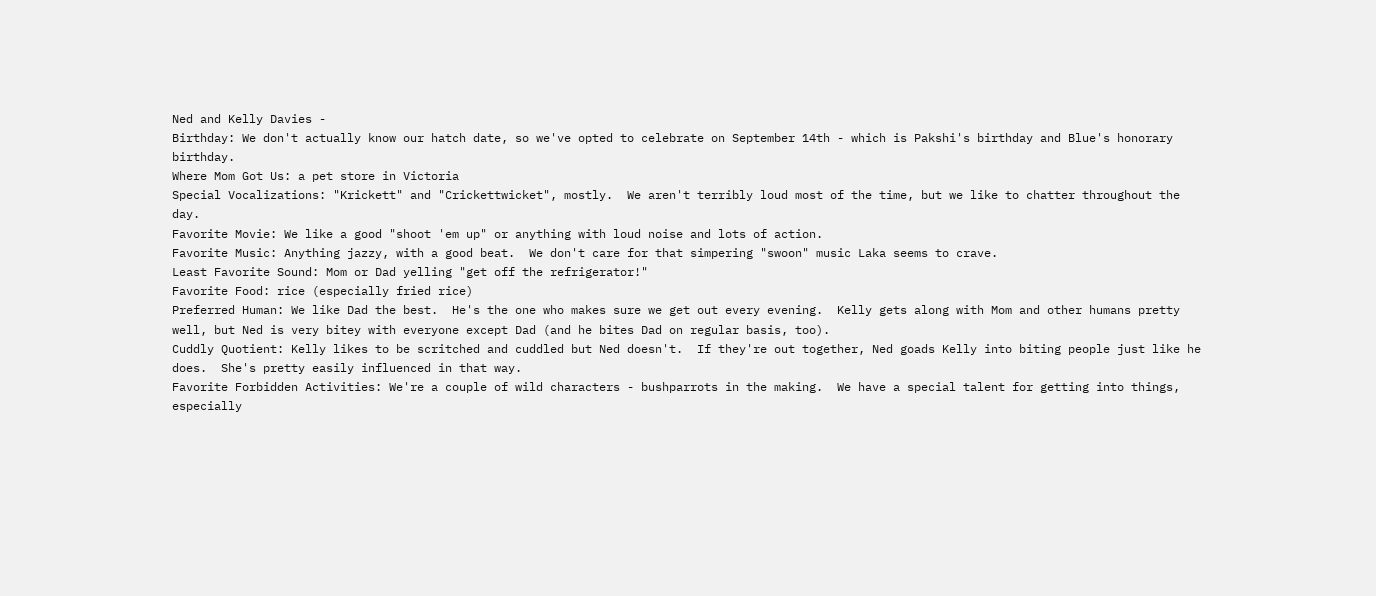Ned and Kelly Davies -
Birthday: We don't actually know our hatch date, so we've opted to celebrate on September 14th - which is Pakshi's birthday and Blue's honorary birthday.
Where Mom Got Us: a pet store in Victoria
Special Vocalizations: "Krickett" and "Crickettwicket", mostly.  We aren't terribly loud most of the time, but we like to chatter throughout the day.
Favorite Movie: We like a good "shoot 'em up" or anything with loud noise and lots of action.
Favorite Music: Anything jazzy, with a good beat.  We don't care for that simpering "swoon" music Laka seems to crave.
Least Favorite Sound: Mom or Dad yelling "get off the refrigerator!"
Favorite Food: rice (especially fried rice)
Preferred Human: We like Dad the best.  He's the one who makes sure we get out every evening.  Kelly gets along with Mom and other humans pretty well, but Ned is very bitey with everyone except Dad (and he bites Dad on regular basis, too).
Cuddly Quotient: Kelly likes to be scritched and cuddled but Ned doesn't.  If they're out together, Ned goads Kelly into biting people just like he does.  She's pretty easily influenced in that way.
Favorite Forbidden Activities: We're a couple of wild characters - bushparrots in the making.  We have a special talent for getting into things, especially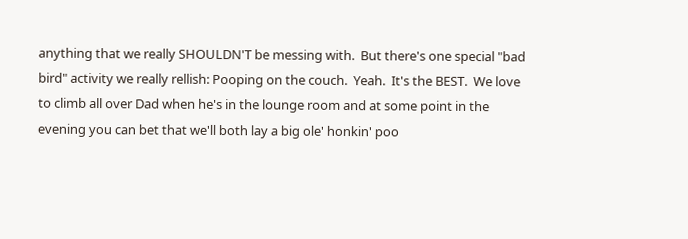anything that we really SHOULDN'T be messing with.  But there's one special "bad bird" activity we really rellish: Pooping on the couch.  Yeah.  It's the BEST.  We love to climb all over Dad when he's in the lounge room and at some point in the evening you can bet that we'll both lay a big ole' honkin' poo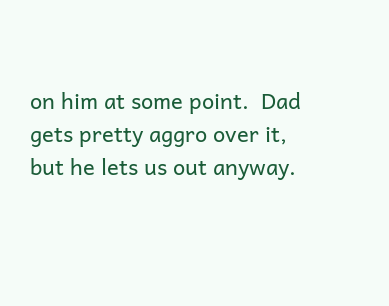on him at some point.  Dad gets pretty aggro over it, but he lets us out anyway.